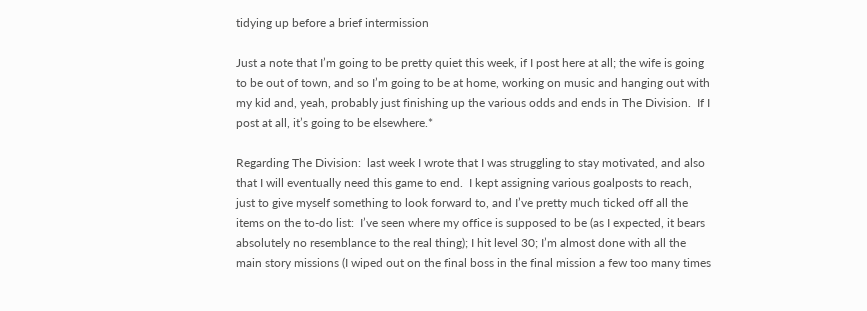tidying up before a brief intermission

Just a note that I’m going to be pretty quiet this week, if I post here at all; the wife is going to be out of town, and so I’m going to be at home, working on music and hanging out with my kid and, yeah, probably just finishing up the various odds and ends in The Division.  If I post at all, it’s going to be elsewhere.*

Regarding The Division:  last week I wrote that I was struggling to stay motivated, and also that I will eventually need this game to end.  I kept assigning various goalposts to reach, just to give myself something to look forward to, and I’ve pretty much ticked off all the items on the to-do list:  I’ve seen where my office is supposed to be (as I expected, it bears absolutely no resemblance to the real thing); I hit level 30; I’m almost done with all the main story missions (I wiped out on the final boss in the final mission a few too many times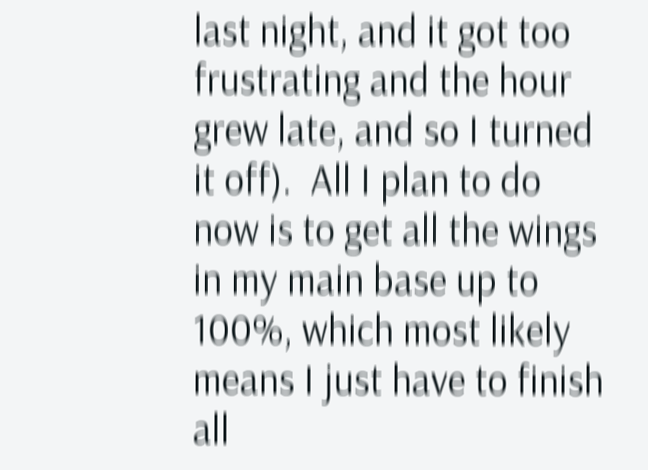last night, and it got too frustrating and the hour grew late, and so I turned it off).  All I plan to do now is to get all the wings in my main base up to 100%, which most likely means I just have to finish all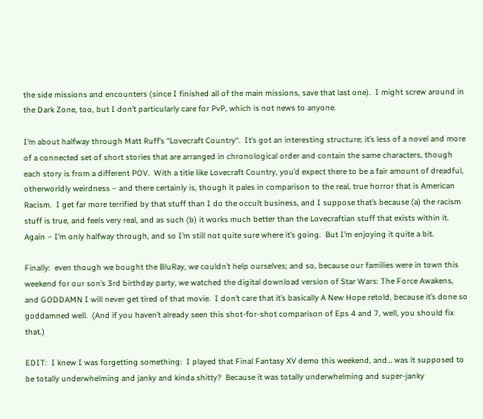the side missions and encounters (since I finished all of the main missions, save that last one).  I might screw around in the Dark Zone, too, but I don’t particularly care for PvP, which is not news to anyone.

I’m about halfway through Matt Ruff’s “Lovecraft Country“.  It’s got an interesting structure; it’s less of a novel and more of a connected set of short stories that are arranged in chronological order and contain the same characters, though each story is from a different POV.  With a title like Lovecraft Country, you’d expect there to be a fair amount of dreadful, otherworldly weirdness – and there certainly is, though it pales in comparison to the real, true horror that is American Racism.  I get far more terrified by that stuff than I do the occult business, and I suppose that’s because (a) the racism stuff is true, and feels very real, and as such (b) it works much better than the Lovecraftian stuff that exists within it.  Again – I’m only halfway through, and so I’m still not quite sure where it’s going.  But I’m enjoying it quite a bit.

Finally:  even though we bought the BluRay, we couldn’t help ourselves; and so, because our families were in town this weekend for our son’s 3rd birthday party, we watched the digital download version of Star Wars: The Force Awakens, and GODDAMN I will never get tired of that movie.  I don’t care that it’s basically A New Hope retold, because it’s done so goddamned well.  (And if you haven’t already seen this shot-for-shot comparison of Eps 4 and 7, well, you should fix that.)

EDIT:  I knew I was forgetting something:  I played that Final Fantasy XV demo this weekend, and… was it supposed to be totally underwhelming and janky and kinda shitty?  Because it was totally underwhelming and super-janky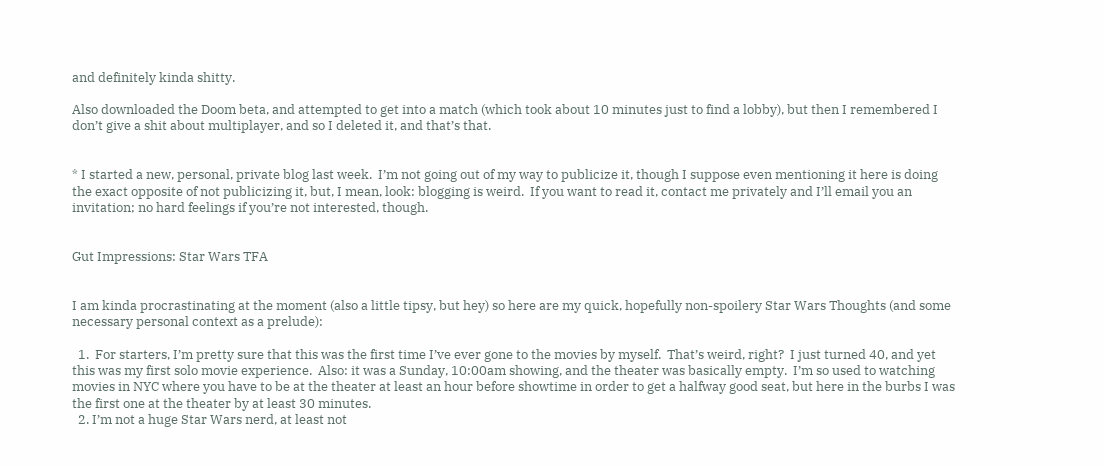and definitely kinda shitty.

Also downloaded the Doom beta, and attempted to get into a match (which took about 10 minutes just to find a lobby), but then I remembered I don’t give a shit about multiplayer, and so I deleted it, and that’s that.


* I started a new, personal, private blog last week.  I’m not going out of my way to publicize it, though I suppose even mentioning it here is doing the exact opposite of not publicizing it, but, I mean, look: blogging is weird.  If you want to read it, contact me privately and I’ll email you an invitation; no hard feelings if you’re not interested, though.


Gut Impressions: Star Wars TFA


I am kinda procrastinating at the moment (also a little tipsy, but hey) so here are my quick, hopefully non-spoilery Star Wars Thoughts (and some necessary personal context as a prelude):

  1.  For starters, I’m pretty sure that this was the first time I’ve ever gone to the movies by myself.  That’s weird, right?  I just turned 40, and yet this was my first solo movie experience.  Also: it was a Sunday, 10:00am showing, and the theater was basically empty.  I’m so used to watching movies in NYC where you have to be at the theater at least an hour before showtime in order to get a halfway good seat, but here in the burbs I was the first one at the theater by at least 30 minutes.
  2. I’m not a huge Star Wars nerd, at least not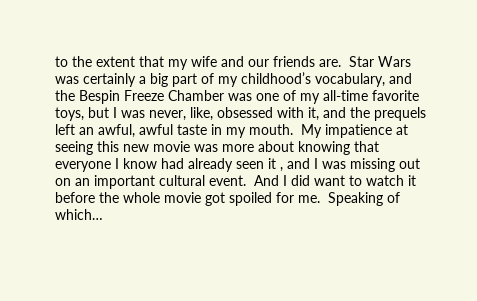to the extent that my wife and our friends are.  Star Wars was certainly a big part of my childhood’s vocabulary, and the Bespin Freeze Chamber was one of my all-time favorite toys, but I was never, like, obsessed with it, and the prequels left an awful, awful taste in my mouth.  My impatience at seeing this new movie was more about knowing that everyone I know had already seen it , and I was missing out on an important cultural event.  And I did want to watch it before the whole movie got spoiled for me.  Speaking of which…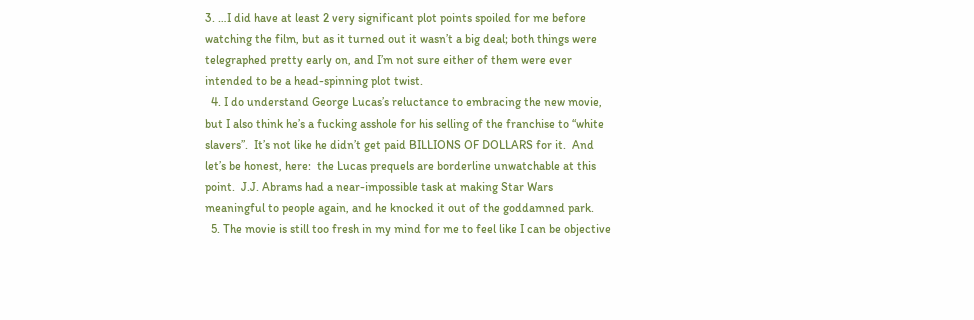3. …I did have at least 2 very significant plot points spoiled for me before watching the film, but as it turned out it wasn’t a big deal; both things were telegraphed pretty early on, and I’m not sure either of them were ever intended to be a head-spinning plot twist.
  4. I do understand George Lucas’s reluctance to embracing the new movie, but I also think he’s a fucking asshole for his selling of the franchise to “white slavers”.  It’s not like he didn’t get paid BILLIONS OF DOLLARS for it.  And let’s be honest, here:  the Lucas prequels are borderline unwatchable at this point.  J.J. Abrams had a near-impossible task at making Star Wars meaningful to people again, and he knocked it out of the goddamned park.
  5. The movie is still too fresh in my mind for me to feel like I can be objective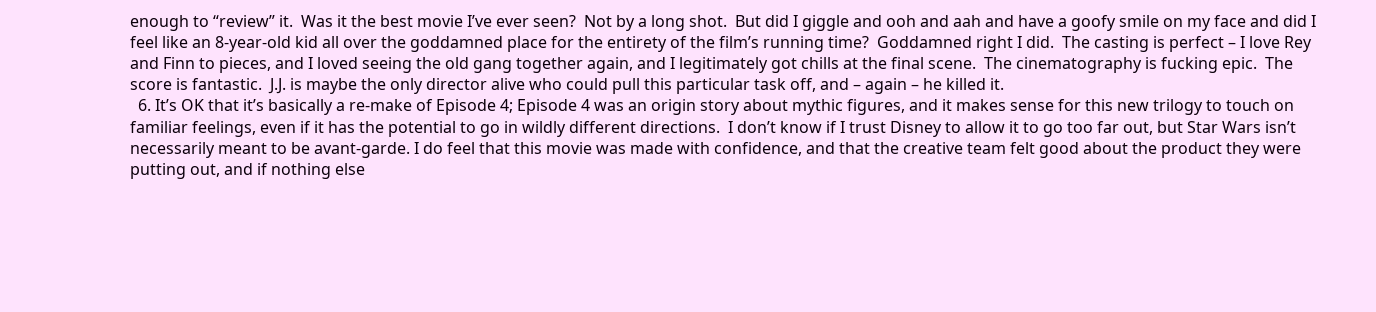enough to “review” it.  Was it the best movie I’ve ever seen?  Not by a long shot.  But did I giggle and ooh and aah and have a goofy smile on my face and did I feel like an 8-year-old kid all over the goddamned place for the entirety of the film’s running time?  Goddamned right I did.  The casting is perfect – I love Rey and Finn to pieces, and I loved seeing the old gang together again, and I legitimately got chills at the final scene.  The cinematography is fucking epic.  The score is fantastic.  J.J. is maybe the only director alive who could pull this particular task off, and – again – he killed it.
  6. It’s OK that it’s basically a re-make of Episode 4; Episode 4 was an origin story about mythic figures, and it makes sense for this new trilogy to touch on familiar feelings, even if it has the potential to go in wildly different directions.  I don’t know if I trust Disney to allow it to go too far out, but Star Wars isn’t necessarily meant to be avant-garde. I do feel that this movie was made with confidence, and that the creative team felt good about the product they were putting out, and if nothing else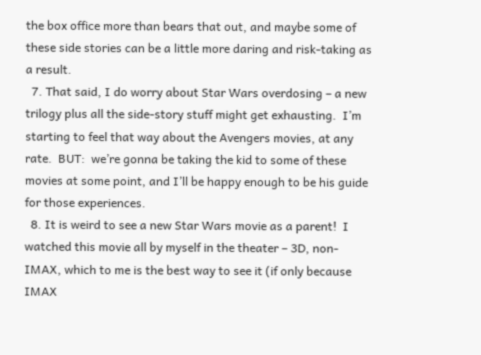the box office more than bears that out, and maybe some of these side stories can be a little more daring and risk-taking as a result.
  7. That said, I do worry about Star Wars overdosing – a new trilogy plus all the side-story stuff might get exhausting.  I’m starting to feel that way about the Avengers movies, at any rate.  BUT:  we’re gonna be taking the kid to some of these movies at some point, and I’ll be happy enough to be his guide for those experiences.
  8. It is weird to see a new Star Wars movie as a parent!  I watched this movie all by myself in the theater – 3D, non-IMAX, which to me is the best way to see it (if only because IMAX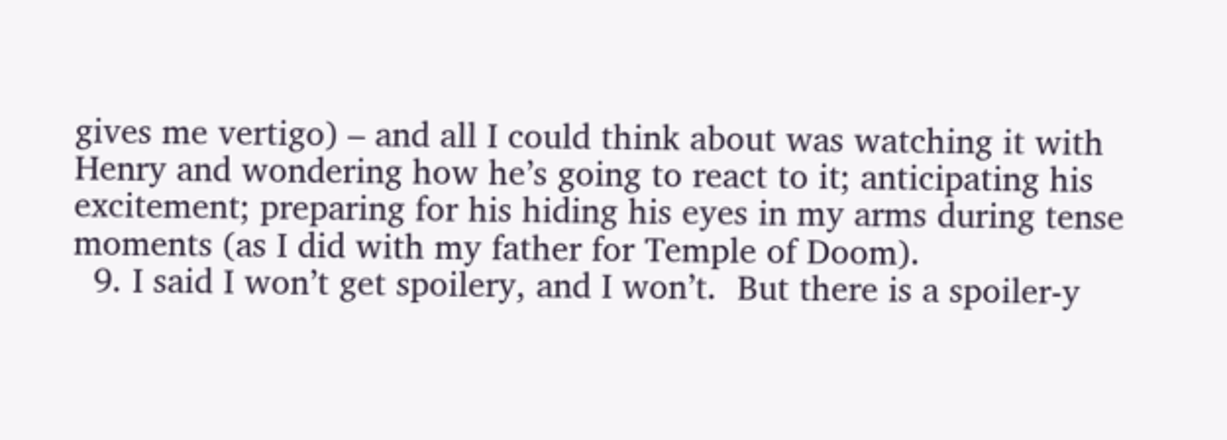gives me vertigo) – and all I could think about was watching it with Henry and wondering how he’s going to react to it; anticipating his excitement; preparing for his hiding his eyes in my arms during tense moments (as I did with my father for Temple of Doom).
  9. I said I won’t get spoilery, and I won’t.  But there is a spoiler-y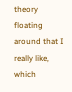theory floating around that I really like, which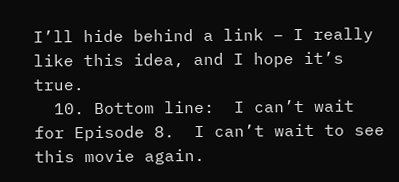I’ll hide behind a link – I really like this idea, and I hope it’s true.
  10. Bottom line:  I can’t wait for Episode 8.  I can’t wait to see this movie again.